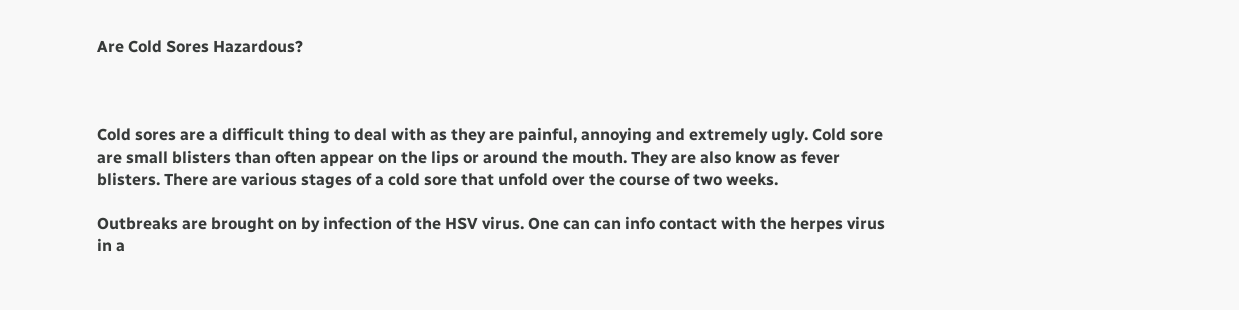Are Cold Sores Hazardous?



Cold sores are a difficult thing to deal with as they are painful, annoying and extremely ugly. Cold sore are small blisters than often appear on the lips or around the mouth. They are also know as fever blisters. There are various stages of a cold sore that unfold over the course of two weeks.

Outbreaks are brought on by infection of the HSV virus. One can can info contact with the herpes virus in a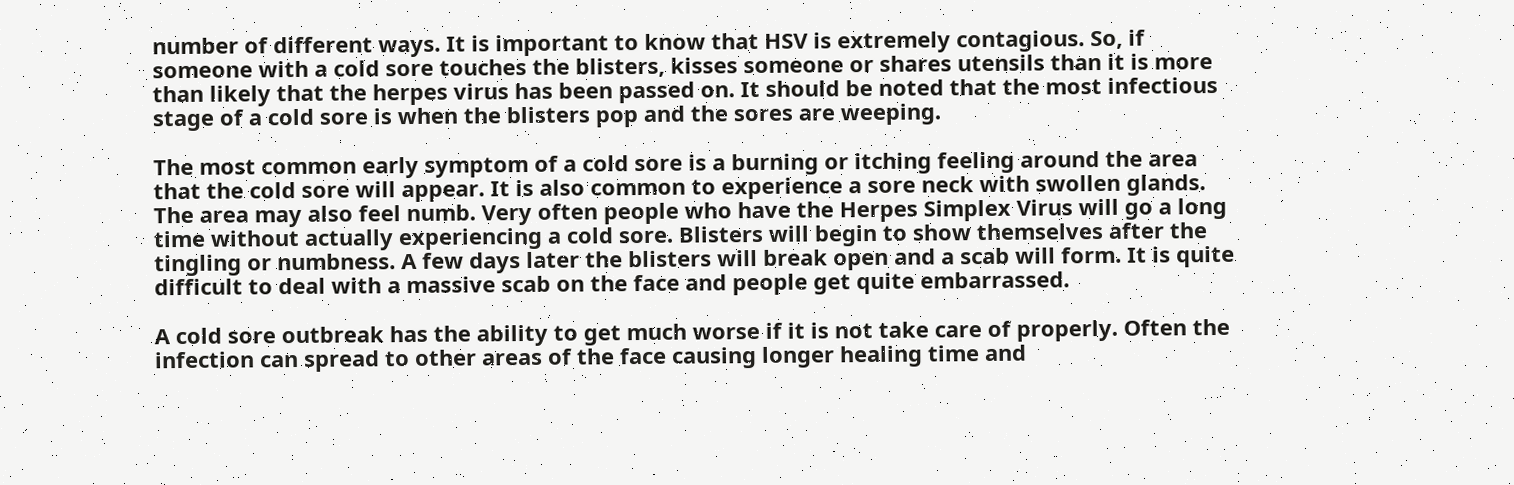number of different ways. It is important to know that HSV is extremely contagious. So, if someone with a cold sore touches the blisters, kisses someone or shares utensils than it is more than likely that the herpes virus has been passed on. It should be noted that the most infectious stage of a cold sore is when the blisters pop and the sores are weeping.

The most common early symptom of a cold sore is a burning or itching feeling around the area that the cold sore will appear. It is also common to experience a sore neck with swollen glands. The area may also feel numb. Very often people who have the Herpes Simplex Virus will go a long time without actually experiencing a cold sore. Blisters will begin to show themselves after the tingling or numbness. A few days later the blisters will break open and a scab will form. It is quite difficult to deal with a massive scab on the face and people get quite embarrassed.

A cold sore outbreak has the ability to get much worse if it is not take care of properly. Often the infection can spread to other areas of the face causing longer healing time and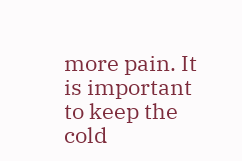more pain. It is important to keep the cold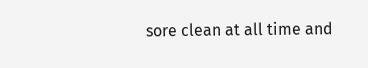sore clean at all time and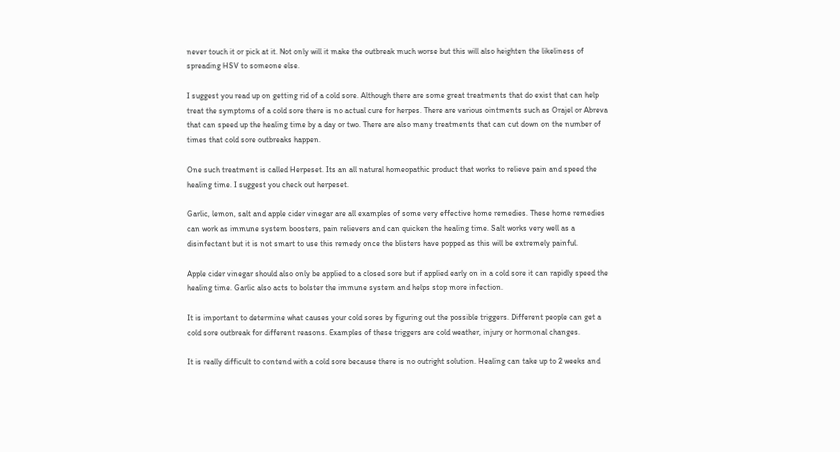never touch it or pick at it. Not only will it make the outbreak much worse but this will also heighten the likeliness of spreading HSV to someone else.

I suggest you read up on getting rid of a cold sore. Although there are some great treatments that do exist that can help treat the symptoms of a cold sore there is no actual cure for herpes. There are various ointments such as Orajel or Abreva that can speed up the healing time by a day or two. There are also many treatments that can cut down on the number of times that cold sore outbreaks happen.

One such treatment is called Herpeset. Its an all natural homeopathic product that works to relieve pain and speed the healing time. I suggest you check out herpeset.

Garlic, lemon, salt and apple cider vinegar are all examples of some very effective home remedies. These home remedies can work as immune system boosters, pain relievers and can quicken the healing time. Salt works very well as a disinfectant but it is not smart to use this remedy once the blisters have popped as this will be extremely painful.

Apple cider vinegar should also only be applied to a closed sore but if applied early on in a cold sore it can rapidly speed the healing time. Garlic also acts to bolster the immune system and helps stop more infection.

It is important to determine what causes your cold sores by figuring out the possible triggers. Different people can get a cold sore outbreak for different reasons. Examples of these triggers are cold weather, injury or hormonal changes.

It is really difficult to contend with a cold sore because there is no outright solution. Healing can take up to 2 weeks and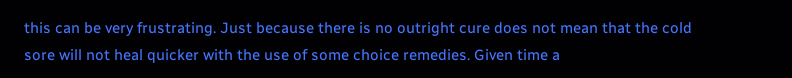this can be very frustrating. Just because there is no outright cure does not mean that the cold sore will not heal quicker with the use of some choice remedies. Given time a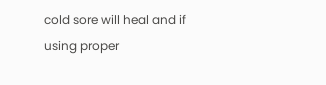cold sore will heal and if using proper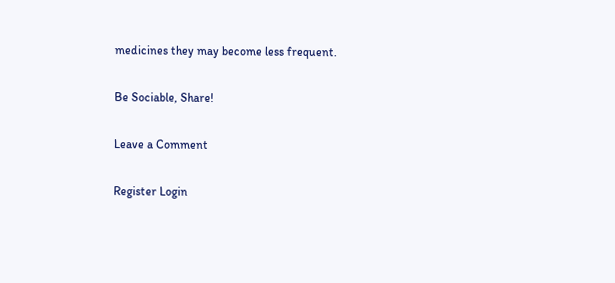medicines they may become less frequent.

Be Sociable, Share!

Leave a Comment

Register Login